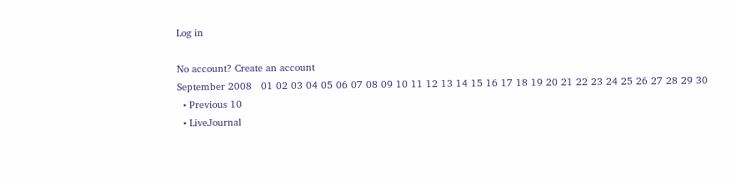Log in

No account? Create an account
September 2008   01 02 03 04 05 06 07 08 09 10 11 12 13 14 15 16 17 18 19 20 21 22 23 24 25 26 27 28 29 30
  • Previous 10
  • LiveJournal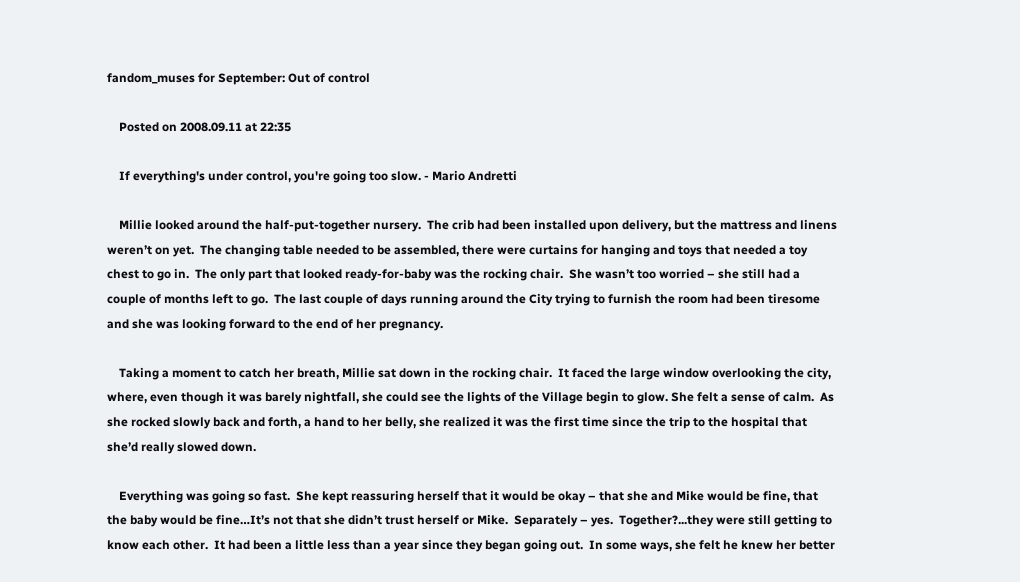fandom_muses for September: Out of control

    Posted on 2008.09.11 at 22:35

    If everything's under control, you're going too slow. - Mario Andretti

    Millie looked around the half-put-together nursery.  The crib had been installed upon delivery, but the mattress and linens weren’t on yet.  The changing table needed to be assembled, there were curtains for hanging and toys that needed a toy chest to go in.  The only part that looked ready-for-baby was the rocking chair.  She wasn’t too worried – she still had a couple of months left to go.  The last couple of days running around the City trying to furnish the room had been tiresome and she was looking forward to the end of her pregnancy.

    Taking a moment to catch her breath, Millie sat down in the rocking chair.  It faced the large window overlooking the city, where, even though it was barely nightfall, she could see the lights of the Village begin to glow. She felt a sense of calm.  As she rocked slowly back and forth, a hand to her belly, she realized it was the first time since the trip to the hospital that she’d really slowed down.

    Everything was going so fast.  She kept reassuring herself that it would be okay – that she and Mike would be fine, that the baby would be fine…It’s not that she didn’t trust herself or Mike.  Separately – yes.  Together?...they were still getting to know each other.  It had been a little less than a year since they began going out.  In some ways, she felt he knew her better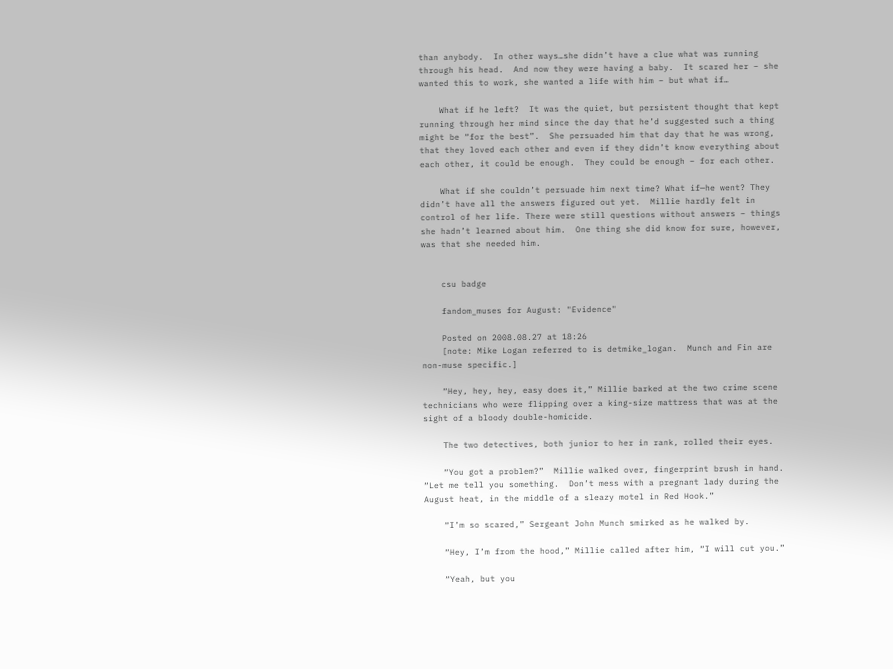than anybody.  In other ways…she didn’t have a clue what was running through his head.  And now they were having a baby.  It scared her – she wanted this to work, she wanted a life with him – but what if…

    What if he left?  It was the quiet, but persistent thought that kept running through her mind since the day that he’d suggested such a thing might be “for the best”.  She persuaded him that day that he was wrong, that they loved each other and even if they didn’t know everything about each other, it could be enough.  They could be enough – for each other.

    What if she couldn’t persuade him next time? What if—he went? They didn’t have all the answers figured out yet.  Millie hardly felt in control of her life. There were still questions without answers – things she hadn’t learned about him.  One thing she did know for sure, however, was that she needed him.


    csu badge

    fandom_muses for August: "Evidence"

    Posted on 2008.08.27 at 18:26
    [note: Mike Logan referred to is detmike_logan.  Munch and Fin are non-muse specific.]

    “Hey, hey, hey, easy does it,” Millie barked at the two crime scene technicians who were flipping over a king-size mattress that was at the sight of a bloody double-homicide.

    The two detectives, both junior to her in rank, rolled their eyes.

    “You got a problem?”  Millie walked over, fingerprint brush in hand.  “Let me tell you something.  Don’t mess with a pregnant lady during the August heat, in the middle of a sleazy motel in Red Hook.”

    “I’m so scared,” Sergeant John Munch smirked as he walked by.

    “Hey, I’m from the hood,” Millie called after him, “I will cut you.”

    “Yeah, but you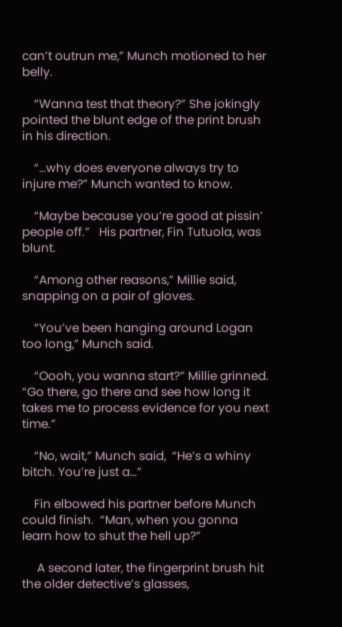can’t outrun me,” Munch motioned to her belly.

    “Wanna test that theory?” She jokingly pointed the blunt edge of the print brush in his direction.

    “…why does everyone always try to injure me?” Munch wanted to know.

    “Maybe because you’re good at pissin’ people off.”   His partner, Fin Tutuola, was blunt.

    “Among other reasons,” Millie said, snapping on a pair of gloves.

    “You’ve been hanging around Logan too long,” Munch said.

    “Oooh, you wanna start?” Millie grinned. “Go there, go there and see how long it takes me to process evidence for you next time.”

    “No, wait,” Munch said,  “He’s a whiny bitch. You’re just a…”

    Fin elbowed his partner before Munch could finish.  “Man, when you gonna learn how to shut the hell up?”

     A second later, the fingerprint brush hit the older detective’s glasses,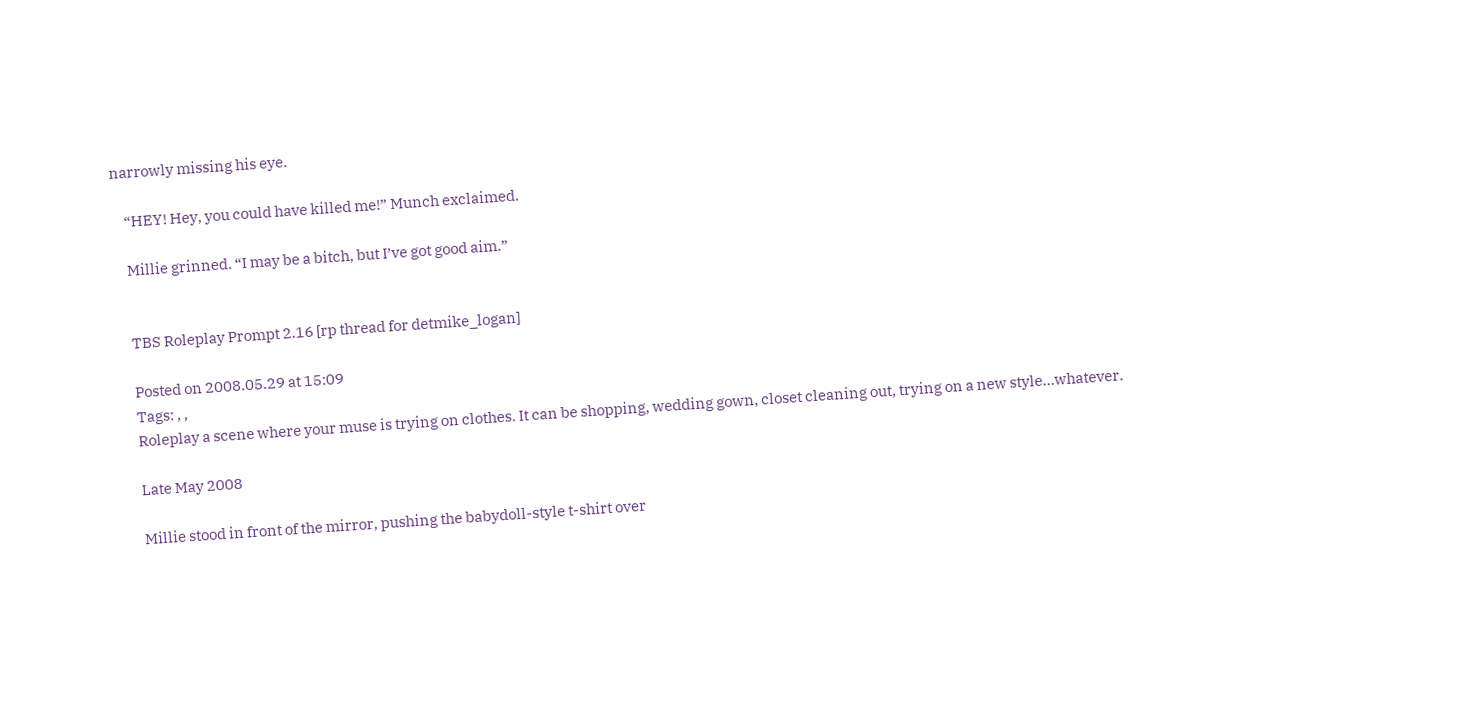narrowly missing his eye.

    “HEY! Hey, you could have killed me!” Munch exclaimed.

    Millie grinned. “I may be a bitch, but I’ve got good aim.”


    TBS Roleplay Prompt 2.16 [rp thread for detmike_logan]

    Posted on 2008.05.29 at 15:09
    Tags: , ,
    Roleplay a scene where your muse is trying on clothes. It can be shopping, wedding gown, closet cleaning out, trying on a new style…whatever.

    Late May 2008

    Millie stood in front of the mirror, pushing the babydoll-style t-shirt over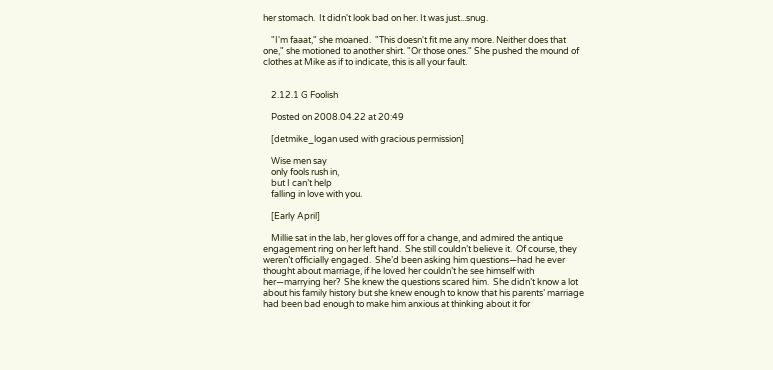her stomach.  It didn't look bad on her. It was just...snug.

    "I'm faaat," she moaned.  "This doesn't fit me any more. Neither does that one," she motioned to another shirt. "Or those ones." She pushed the mound of clothes at Mike as if to indicate, this is all your fault.


    2.12.1 G Foolish

    Posted on 2008.04.22 at 20:49

    [detmike_logan used with gracious permission]

    Wise men say
    only fools rush in,
    but I can’t help
    falling in love with you.

    [Early April]

    Millie sat in the lab, her gloves off for a change, and admired the antique engagement ring on her left hand.  She still couldn’t believe it.  Of course, they weren’t officially engaged.  She’d been asking him questions—had he ever thought about marriage, if he loved her couldn’t he see himself with her—marrying her?  She knew the questions scared him.  She didn’t know a lot about his family history but she knew enough to know that his parents’ marriage had been bad enough to make him anxious at thinking about it for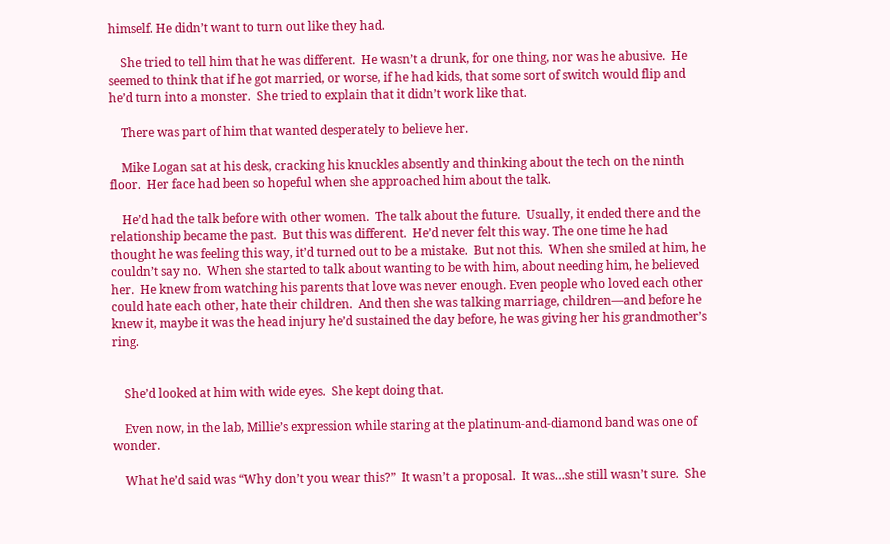himself. He didn’t want to turn out like they had.

    She tried to tell him that he was different.  He wasn’t a drunk, for one thing, nor was he abusive.  He seemed to think that if he got married, or worse, if he had kids, that some sort of switch would flip and he’d turn into a monster.  She tried to explain that it didn’t work like that.

    There was part of him that wanted desperately to believe her.

    Mike Logan sat at his desk, cracking his knuckles absently and thinking about the tech on the ninth floor.  Her face had been so hopeful when she approached him about the talk.

    He’d had the talk before with other women.  The talk about the future.  Usually, it ended there and the relationship became the past.  But this was different.  He’d never felt this way. The one time he had thought he was feeling this way, it’d turned out to be a mistake.  But not this.  When she smiled at him, he couldn’t say no.  When she started to talk about wanting to be with him, about needing him, he believed her.  He knew from watching his parents that love was never enough. Even people who loved each other could hate each other, hate their children.  And then she was talking marriage, children—and before he knew it, maybe it was the head injury he’d sustained the day before, he was giving her his grandmother’s ring.


    She’d looked at him with wide eyes.  She kept doing that.

    Even now, in the lab, Millie’s expression while staring at the platinum-and-diamond band was one of wonder.

    What he’d said was “Why don’t you wear this?”  It wasn’t a proposal.  It was…she still wasn’t sure.  She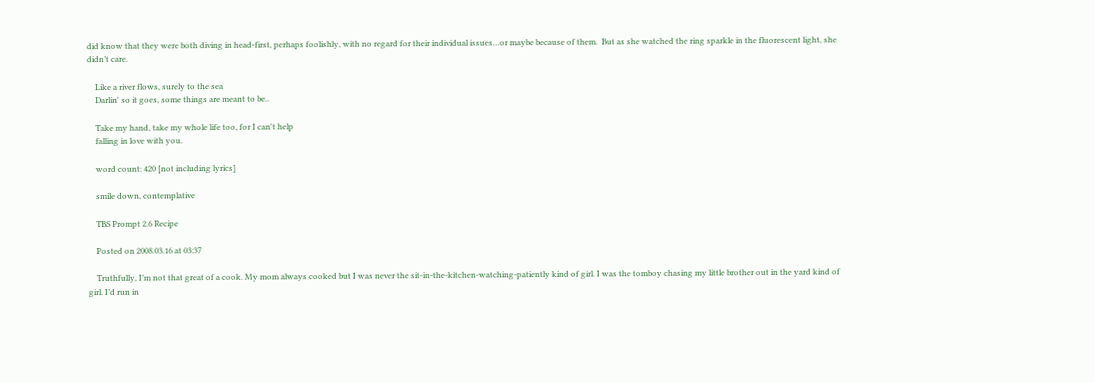did know that they were both diving in head-first, perhaps foolishly, with no regard for their individual issues…or maybe because of them.  But as she watched the ring sparkle in the fluorescent light, she didn’t care.

    Like a river flows, surely to the sea
    Darlin' so it goes, some things are meant to be..

    Take my hand, take my whole life too, for I can't help
    falling in love with you.

    word count: 420 [not including lyrics]

    smile down, contemplative

    TBS Prompt 2.6 Recipe

    Posted on 2008.03.16 at 03:37

    Truthfully, I’m not that great of a cook. My mom always cooked but I was never the sit-in-the-kitchen-watching-patiently kind of girl. I was the tomboy chasing my little brother out in the yard kind of girl. I’d run in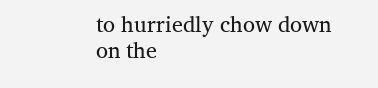to hurriedly chow down on the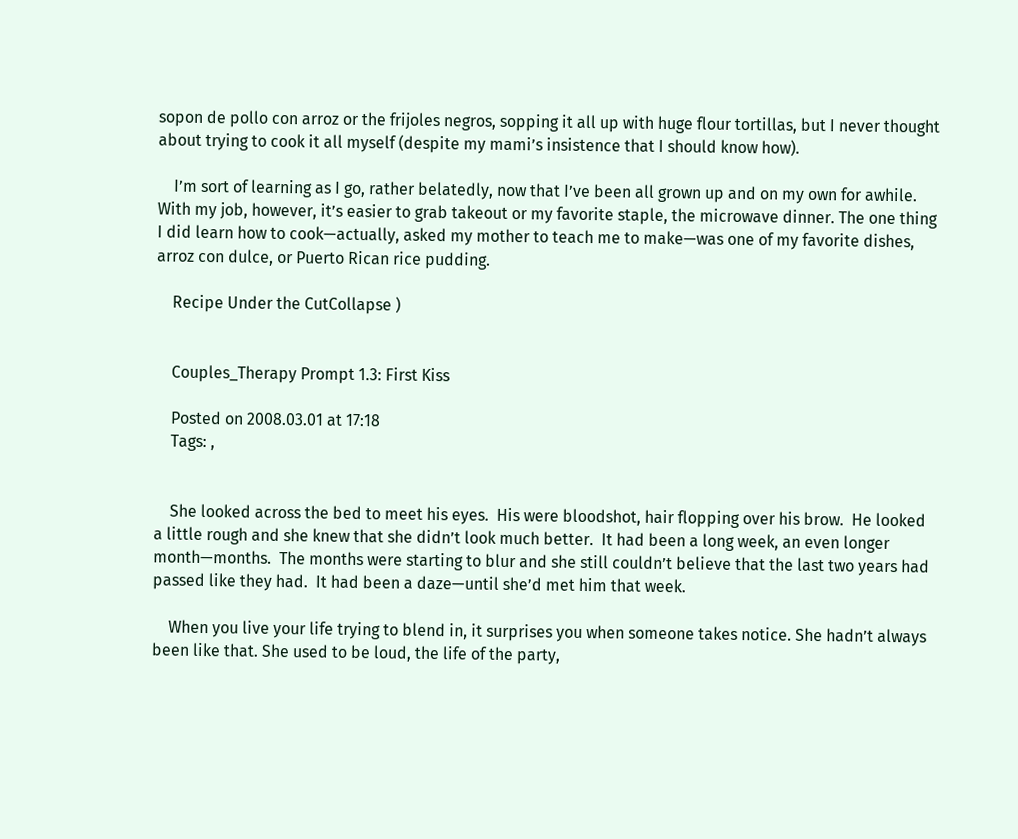sopon de pollo con arroz or the frijoles negros, sopping it all up with huge flour tortillas, but I never thought about trying to cook it all myself (despite my mami’s insistence that I should know how).

    I’m sort of learning as I go, rather belatedly, now that I’ve been all grown up and on my own for awhile. With my job, however, it’s easier to grab takeout or my favorite staple, the microwave dinner. The one thing I did learn how to cook—actually, asked my mother to teach me to make—was one of my favorite dishes, arroz con dulce, or Puerto Rican rice pudding.

    Recipe Under the CutCollapse )


    Couples_Therapy Prompt 1.3: First Kiss

    Posted on 2008.03.01 at 17:18
    Tags: ,


    She looked across the bed to meet his eyes.  His were bloodshot, hair flopping over his brow.  He looked a little rough and she knew that she didn’t look much better.  It had been a long week, an even longer month—months.  The months were starting to blur and she still couldn’t believe that the last two years had passed like they had.  It had been a daze—until she’d met him that week.

    When you live your life trying to blend in, it surprises you when someone takes notice. She hadn’t always been like that. She used to be loud, the life of the party,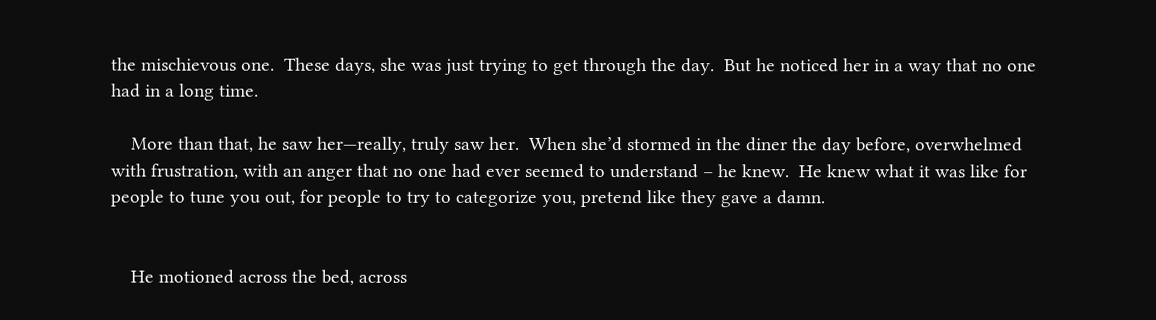the mischievous one.  These days, she was just trying to get through the day.  But he noticed her in a way that no one had in a long time.

    More than that, he saw her—really, truly saw her.  When she’d stormed in the diner the day before, overwhelmed with frustration, with an anger that no one had ever seemed to understand – he knew.  He knew what it was like for people to tune you out, for people to try to categorize you, pretend like they gave a damn.


    He motioned across the bed, across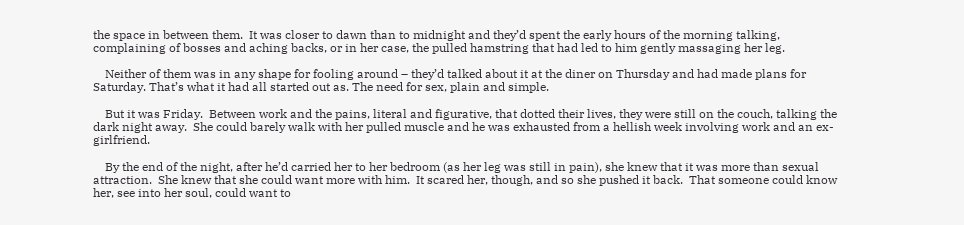the space in between them.  It was closer to dawn than to midnight and they’d spent the early hours of the morning talking, complaining of bosses and aching backs, or in her case, the pulled hamstring that had led to him gently massaging her leg.

    Neither of them was in any shape for fooling around – they’d talked about it at the diner on Thursday and had made plans for Saturday. That’s what it had all started out as. The need for sex, plain and simple.

    But it was Friday.  Between work and the pains, literal and figurative, that dotted their lives, they were still on the couch, talking the dark night away.  She could barely walk with her pulled muscle and he was exhausted from a hellish week involving work and an ex-girlfriend.

    By the end of the night, after he’d carried her to her bedroom (as her leg was still in pain), she knew that it was more than sexual attraction.  She knew that she could want more with him.  It scared her, though, and so she pushed it back.  That someone could know her, see into her soul, could want to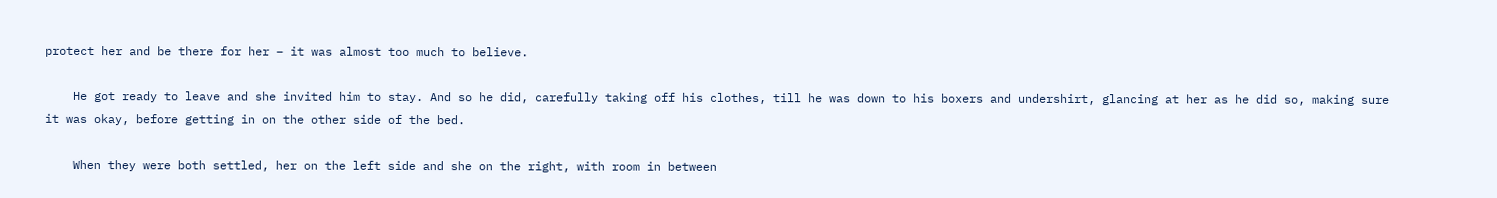protect her and be there for her – it was almost too much to believe.

    He got ready to leave and she invited him to stay. And so he did, carefully taking off his clothes, till he was down to his boxers and undershirt, glancing at her as he did so, making sure it was okay, before getting in on the other side of the bed.

    When they were both settled, her on the left side and she on the right, with room in between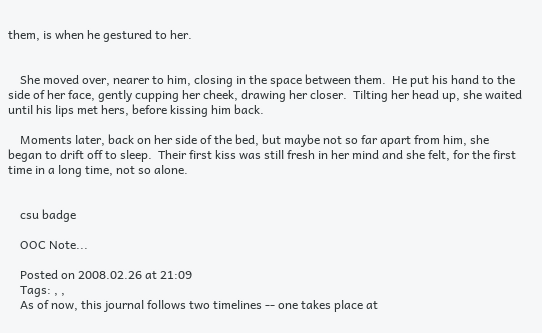them, is when he gestured to her.


    She moved over, nearer to him, closing in the space between them.  He put his hand to the side of her face, gently cupping her cheek, drawing her closer.  Tilting her head up, she waited until his lips met hers, before kissing him back.

    Moments later, back on her side of the bed, but maybe not so far apart from him, she began to drift off to sleep.  Their first kiss was still fresh in her mind and she felt, for the first time in a long time, not so alone.


    csu badge

    OOC Note...

    Posted on 2008.02.26 at 21:09
    Tags: , ,
    As of now, this journal follows two timelines -- one takes place at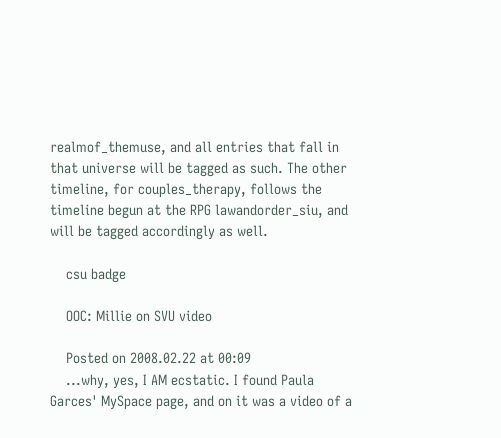realmof_themuse, and all entries that fall in that universe will be tagged as such. The other timeline, for couples_therapy, follows the timeline begun at the RPG lawandorder_siu, and will be tagged accordingly as well.

    csu badge

    OOC: Millie on SVU video

    Posted on 2008.02.22 at 00:09
    ...why, yes, I AM ecstatic. I found Paula Garces' MySpace page, and on it was a video of a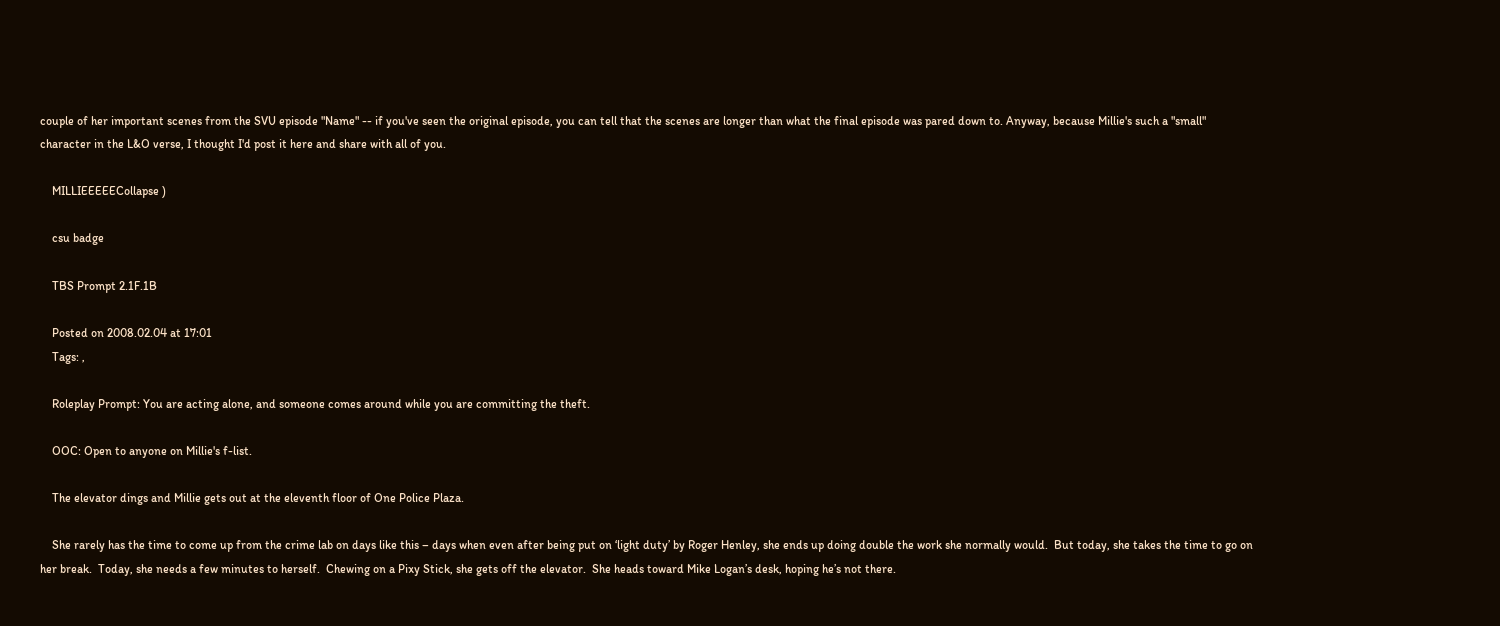couple of her important scenes from the SVU episode "Name" -- if you've seen the original episode, you can tell that the scenes are longer than what the final episode was pared down to. Anyway, because Millie's such a "small" character in the L&O verse, I thought I'd post it here and share with all of you.

    MILLIEEEEECollapse )

    csu badge

    TBS Prompt 2.1F.1B

    Posted on 2008.02.04 at 17:01
    Tags: ,

    Roleplay Prompt: You are acting alone, and someone comes around while you are committing the theft.

    OOC: Open to anyone on Millie's f-list.

    The elevator dings and Millie gets out at the eleventh floor of One Police Plaza.

    She rarely has the time to come up from the crime lab on days like this – days when even after being put on ‘light duty’ by Roger Henley, she ends up doing double the work she normally would.  But today, she takes the time to go on her break.  Today, she needs a few minutes to herself.  Chewing on a Pixy Stick, she gets off the elevator.  She heads toward Mike Logan’s desk, hoping he’s not there.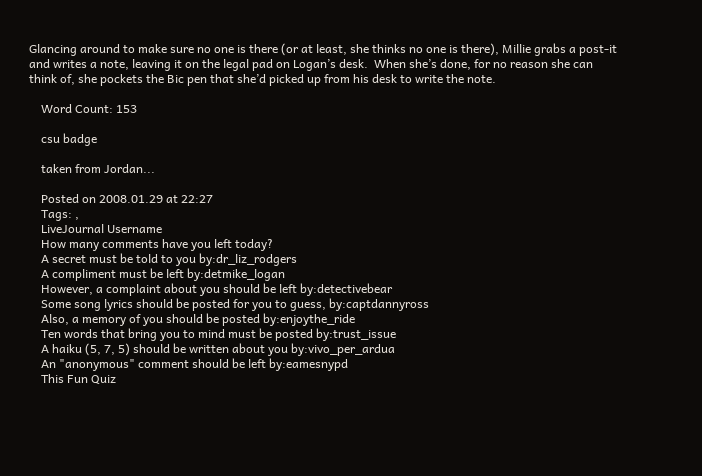Glancing around to make sure no one is there (or at least, she thinks no one is there), Millie grabs a post-it and writes a note, leaving it on the legal pad on Logan’s desk.  When she’s done, for no reason she can think of, she pockets the Bic pen that she’d picked up from his desk to write the note.

    Word Count: 153

    csu badge

    taken from Jordan...

    Posted on 2008.01.29 at 22:27
    Tags: ,
    LiveJournal Username
    How many comments have you left today?
    A secret must be told to you by:dr_liz_rodgers
    A compliment must be left by:detmike_logan
    However, a complaint about you should be left by:detectivebear
    Some song lyrics should be posted for you to guess, by:captdannyross
    Also, a memory of you should be posted by:enjoythe_ride
    Ten words that bring you to mind must be posted by:trust_issue
    A haiku (5, 7, 5) should be written about you by:vivo_per_ardua
    An "anonymous" comment should be left by:eamesnypd
    This Fun Quiz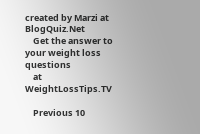created by Marzi at BlogQuiz.Net
    Get the answer to your weight loss questions
    at WeightLossTips.TV

    Previous 10